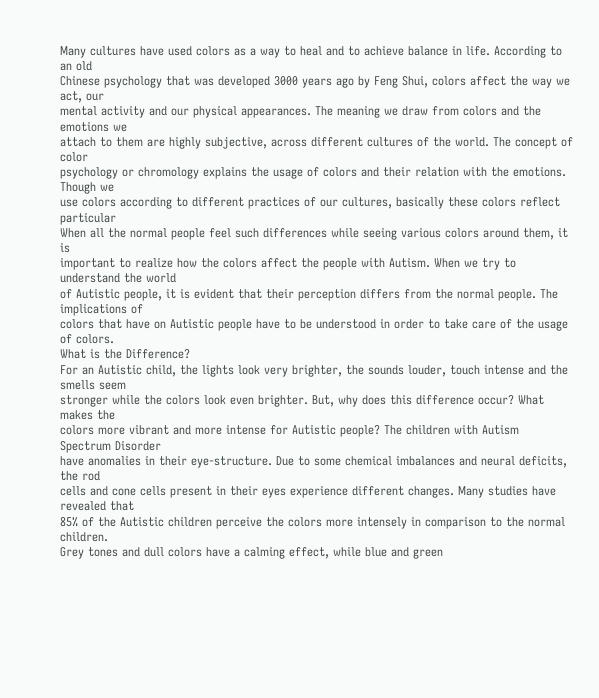Many cultures have used colors as a way to heal and to achieve balance in life. According to an old
Chinese psychology that was developed 3000 years ago by Feng Shui, colors affect the way we act, our
mental activity and our physical appearances. The meaning we draw from colors and the emotions we
attach to them are highly subjective, across different cultures of the world. The concept of color
psychology or chromology explains the usage of colors and their relation with the emotions. Though we
use colors according to different practices of our cultures, basically these colors reflect particular
When all the normal people feel such differences while seeing various colors around them, it is
important to realize how the colors affect the people with Autism. When we try to understand the world
of Autistic people, it is evident that their perception differs from the normal people. The implications of
colors that have on Autistic people have to be understood in order to take care of the usage of colors.
What is the Difference?
For an Autistic child, the lights look very brighter, the sounds louder, touch intense and the smells seem
stronger while the colors look even brighter. But, why does this difference occur? What makes the
colors more vibrant and more intense for Autistic people? The children with Autism Spectrum Disorder
have anomalies in their eye-structure. Due to some chemical imbalances and neural deficits, the rod
cells and cone cells present in their eyes experience different changes. Many studies have revealed that
85% of the Autistic children perceive the colors more intensely in comparison to the normal children.
Grey tones and dull colors have a calming effect, while blue and green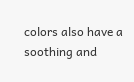colors also have a soothing and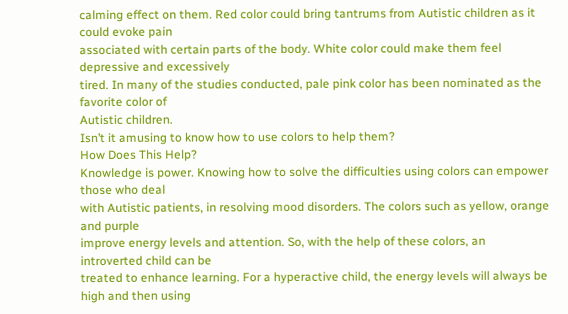calming effect on them. Red color could bring tantrums from Autistic children as it could evoke pain
associated with certain parts of the body. White color could make them feel depressive and excessively
tired. In many of the studies conducted, pale pink color has been nominated as the favorite color of
Autistic children.
Isn’t it amusing to know how to use colors to help them?
How Does This Help?
Knowledge is power. Knowing how to solve the difficulties using colors can empower those who deal
with Autistic patients, in resolving mood disorders. The colors such as yellow, orange and purple
improve energy levels and attention. So, with the help of these colors, an introverted child can be
treated to enhance learning. For a hyperactive child, the energy levels will always be high and then using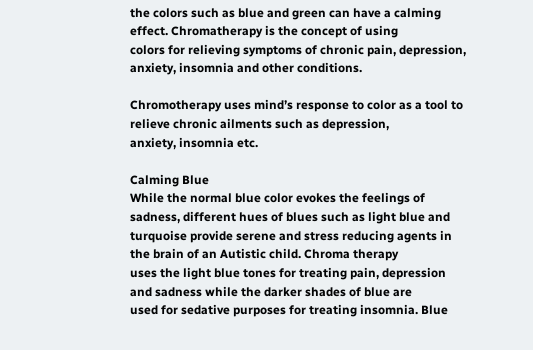the colors such as blue and green can have a calming effect. Chromatherapy is the concept of using
colors for relieving symptoms of chronic pain, depression, anxiety, insomnia and other conditions.

Chromotherapy uses mind’s response to color as a tool to relieve chronic ailments such as depression,
anxiety, insomnia etc.

Calming Blue
While the normal blue color evokes the feelings of sadness, different hues of blues such as light blue and
turquoise provide serene and stress reducing agents in the brain of an Autistic child. Chroma therapy
uses the light blue tones for treating pain, depression and sadness while the darker shades of blue are
used for sedative purposes for treating insomnia. Blue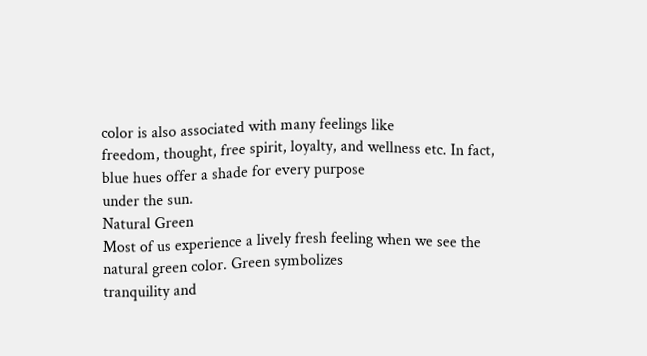color is also associated with many feelings like
freedom, thought, free spirit, loyalty, and wellness etc. In fact, blue hues offer a shade for every purpose
under the sun.
Natural Green
Most of us experience a lively fresh feeling when we see the natural green color. Green symbolizes
tranquility and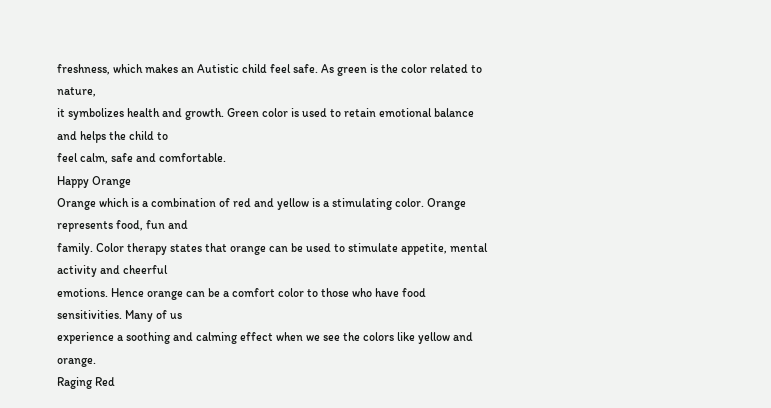freshness, which makes an Autistic child feel safe. As green is the color related to nature,
it symbolizes health and growth. Green color is used to retain emotional balance and helps the child to
feel calm, safe and comfortable.
Happy Orange
Orange which is a combination of red and yellow is a stimulating color. Orange represents food, fun and
family. Color therapy states that orange can be used to stimulate appetite, mental activity and cheerful
emotions. Hence orange can be a comfort color to those who have food sensitivities. Many of us
experience a soothing and calming effect when we see the colors like yellow and orange.
Raging Red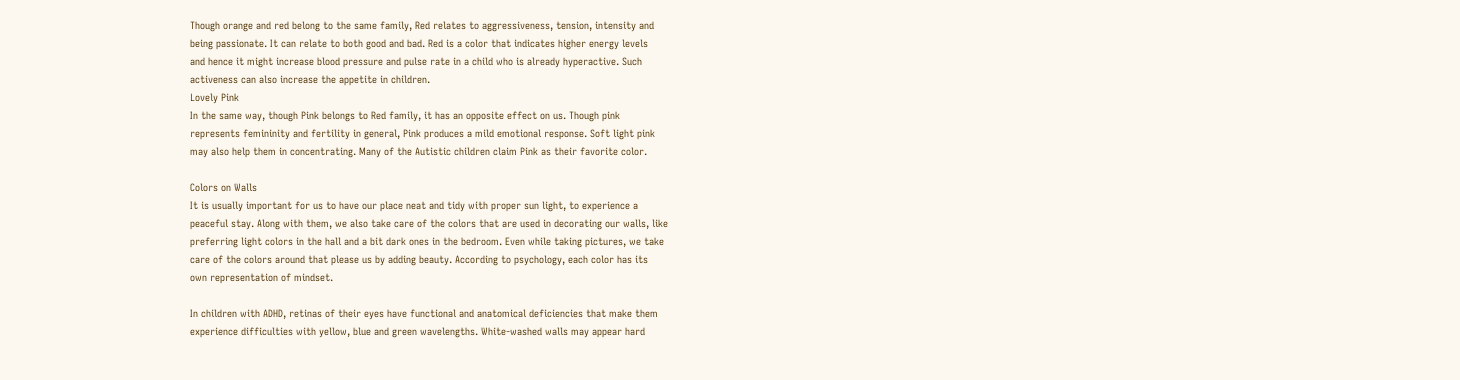Though orange and red belong to the same family, Red relates to aggressiveness, tension, intensity and
being passionate. It can relate to both good and bad. Red is a color that indicates higher energy levels
and hence it might increase blood pressure and pulse rate in a child who is already hyperactive. Such
activeness can also increase the appetite in children.
Lovely Pink
In the same way, though Pink belongs to Red family, it has an opposite effect on us. Though pink
represents femininity and fertility in general, Pink produces a mild emotional response. Soft light pink
may also help them in concentrating. Many of the Autistic children claim Pink as their favorite color.

Colors on Walls
It is usually important for us to have our place neat and tidy with proper sun light, to experience a
peaceful stay. Along with them, we also take care of the colors that are used in decorating our walls, like
preferring light colors in the hall and a bit dark ones in the bedroom. Even while taking pictures, we take
care of the colors around that please us by adding beauty. According to psychology, each color has its
own representation of mindset.

In children with ADHD, retinas of their eyes have functional and anatomical deficiencies that make them
experience difficulties with yellow, blue and green wavelengths. White-washed walls may appear hard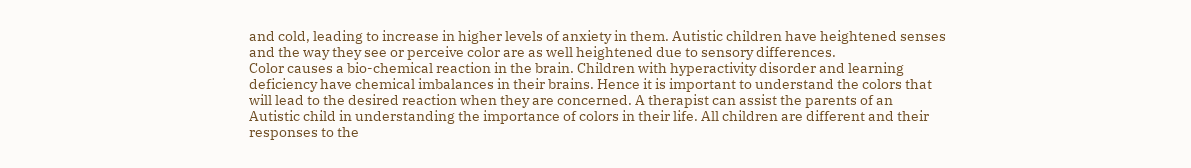and cold, leading to increase in higher levels of anxiety in them. Autistic children have heightened senses
and the way they see or perceive color are as well heightened due to sensory differences.
Color causes a bio-chemical reaction in the brain. Children with hyperactivity disorder and learning
deficiency have chemical imbalances in their brains. Hence it is important to understand the colors that
will lead to the desired reaction when they are concerned. A therapist can assist the parents of an
Autistic child in understanding the importance of colors in their life. All children are different and their
responses to the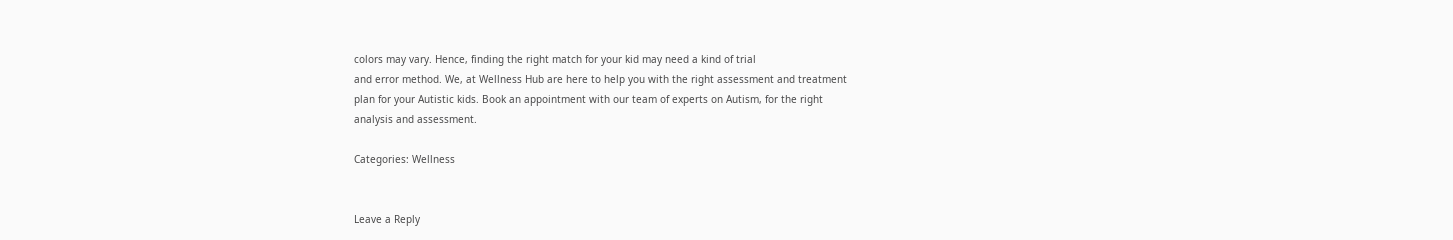colors may vary. Hence, finding the right match for your kid may need a kind of trial
and error method. We, at Wellness Hub are here to help you with the right assessment and treatment
plan for your Autistic kids. Book an appointment with our team of experts on Autism, for the right
analysis and assessment.

Categories: Wellness


Leave a Reply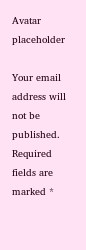Avatar placeholder

Your email address will not be published. Required fields are marked *